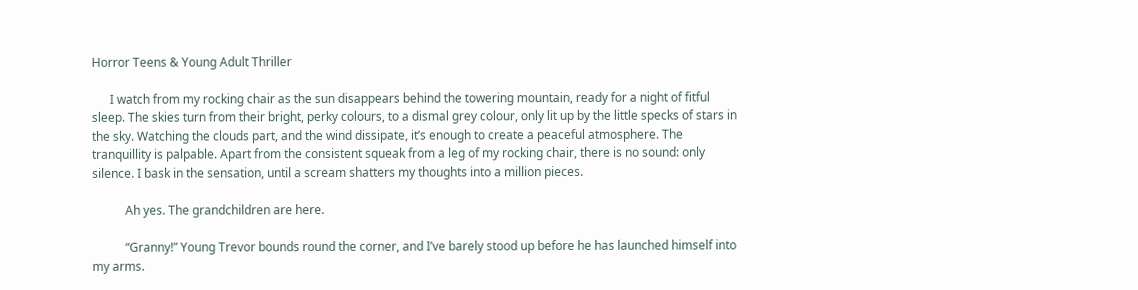Horror Teens & Young Adult Thriller

      I watch from my rocking chair as the sun disappears behind the towering mountain, ready for a night of fitful sleep. The skies turn from their bright, perky colours, to a dismal grey colour, only lit up by the little specks of stars in the sky. Watching the clouds part, and the wind dissipate, it’s enough to create a peaceful atmosphere. The tranquillity is palpable. Apart from the consistent squeak from a leg of my rocking chair, there is no sound: only silence. I bask in the sensation, until a scream shatters my thoughts into a million pieces.

           Ah yes. The grandchildren are here.

           “Granny!” Young Trevor bounds round the corner, and I’ve barely stood up before he has launched himself into my arms.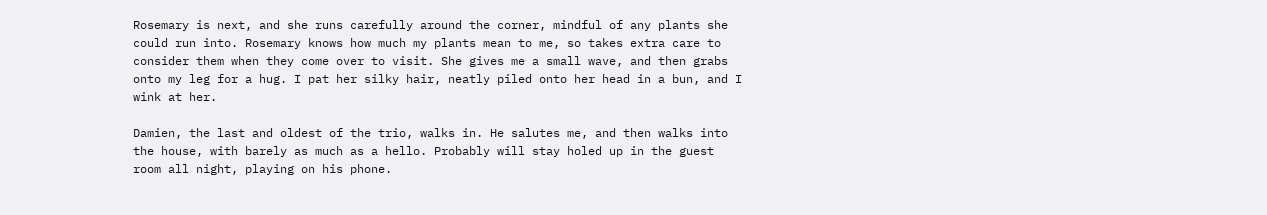Rosemary is next, and she runs carefully around the corner, mindful of any plants she could run into. Rosemary knows how much my plants mean to me, so takes extra care to consider them when they come over to visit. She gives me a small wave, and then grabs onto my leg for a hug. I pat her silky hair, neatly piled onto her head in a bun, and I wink at her.

Damien, the last and oldest of the trio, walks in. He salutes me, and then walks into the house, with barely as much as a hello. Probably will stay holed up in the guest room all night, playing on his phone.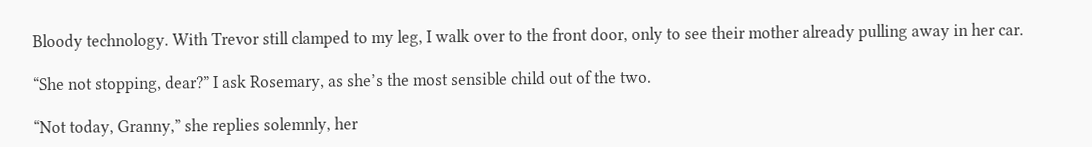Bloody technology. With Trevor still clamped to my leg, I walk over to the front door, only to see their mother already pulling away in her car.

“She not stopping, dear?” I ask Rosemary, as she’s the most sensible child out of the two.

“Not today, Granny,” she replies solemnly, her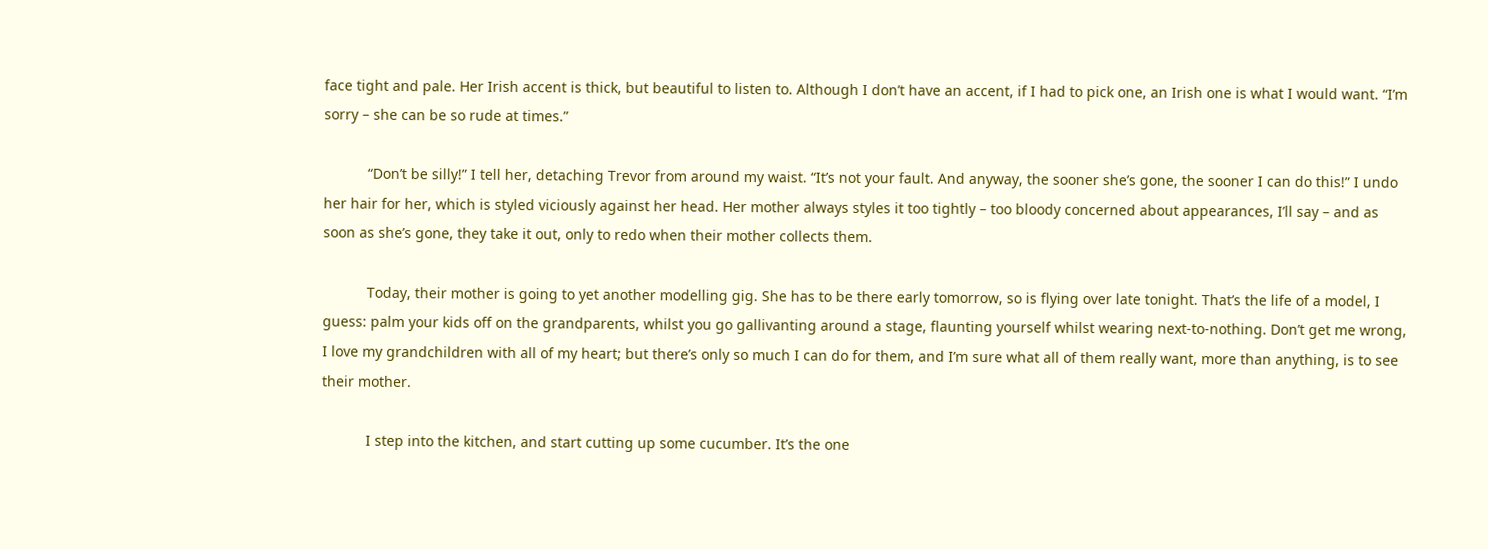face tight and pale. Her Irish accent is thick, but beautiful to listen to. Although I don’t have an accent, if I had to pick one, an Irish one is what I would want. “I’m sorry – she can be so rude at times.”

           “Don’t be silly!” I tell her, detaching Trevor from around my waist. “It’s not your fault. And anyway, the sooner she’s gone, the sooner I can do this!” I undo her hair for her, which is styled viciously against her head. Her mother always styles it too tightly – too bloody concerned about appearances, I’ll say – and as soon as she’s gone, they take it out, only to redo when their mother collects them.

           Today, their mother is going to yet another modelling gig. She has to be there early tomorrow, so is flying over late tonight. That’s the life of a model, I guess: palm your kids off on the grandparents, whilst you go gallivanting around a stage, flaunting yourself whilst wearing next-to-nothing. Don’t get me wrong, I love my grandchildren with all of my heart; but there’s only so much I can do for them, and I’m sure what all of them really want, more than anything, is to see their mother.

           I step into the kitchen, and start cutting up some cucumber. It’s the one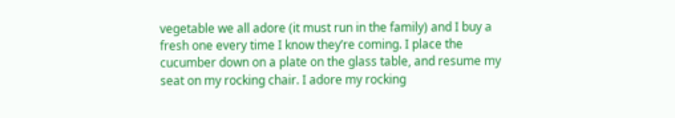vegetable we all adore (it must run in the family) and I buy a fresh one every time I know they’re coming. I place the cucumber down on a plate on the glass table, and resume my seat on my rocking chair. I adore my rocking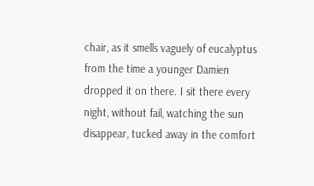chair, as it smells vaguely of eucalyptus from the time a younger Damien dropped it on there. I sit there every night, without fail, watching the sun disappear, tucked away in the comfort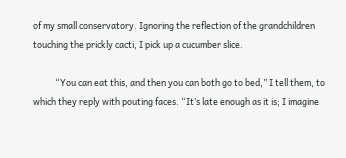of my small conservatory. Ignoring the reflection of the grandchildren touching the prickly cacti, I pick up a cucumber slice.

           “You can eat this, and then you can both go to bed,” I tell them, to which they reply with pouting faces. “It’s late enough as it is; I imagine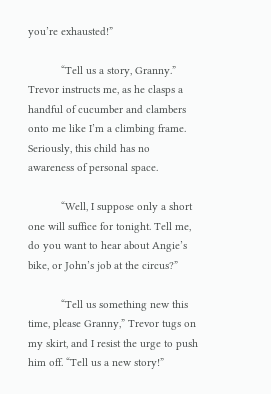you’re exhausted!”

           “Tell us a story, Granny.” Trevor instructs me, as he clasps a handful of cucumber and clambers onto me like I’m a climbing frame. Seriously, this child has no awareness of personal space.

           “Well, I suppose only a short one will suffice for tonight. Tell me, do you want to hear about Angie’s bike, or John’s job at the circus?”

           “Tell us something new this time, please Granny,” Trevor tugs on my skirt, and I resist the urge to push him off. “Tell us a new story!”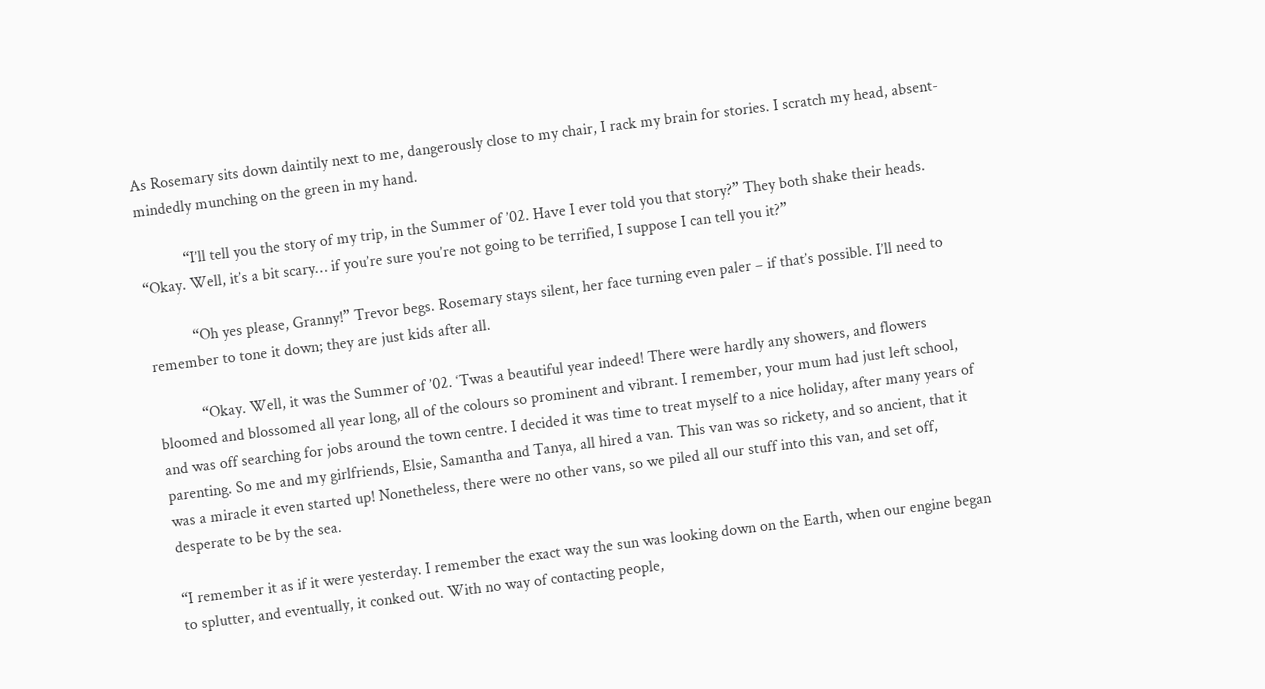As Rosemary sits down daintily next to me, dangerously close to my chair, I rack my brain for stories. I scratch my head, absent-mindedly munching on the green in my hand.

           “I’ll tell you the story of my trip, in the Summer of ’02. Have I ever told you that story?” They both shake their heads. “Okay. Well, it’s a bit scary… if you’re sure you’re not going to be terrified, I suppose I can tell you it?”

           “Oh yes please, Granny!” Trevor begs. Rosemary stays silent, her face turning even paler – if that’s possible. I’ll need to remember to tone it down; they are just kids after all.

           “Okay. Well, it was the Summer of ’02. ‘Twas a beautiful year indeed! There were hardly any showers, and flowers bloomed and blossomed all year long, all of the colours so prominent and vibrant. I remember, your mum had just left school, and was off searching for jobs around the town centre. I decided it was time to treat myself to a nice holiday, after many years of parenting. So me and my girlfriends, Elsie, Samantha and Tanya, all hired a van. This van was so rickety, and so ancient, that it was a miracle it even started up! Nonetheless, there were no other vans, so we piled all our stuff into this van, and set off, desperate to be by the sea.

“I remember it as if it were yesterday. I remember the exact way the sun was looking down on the Earth, when our engine began to splutter, and eventually, it conked out. With no way of contacting people,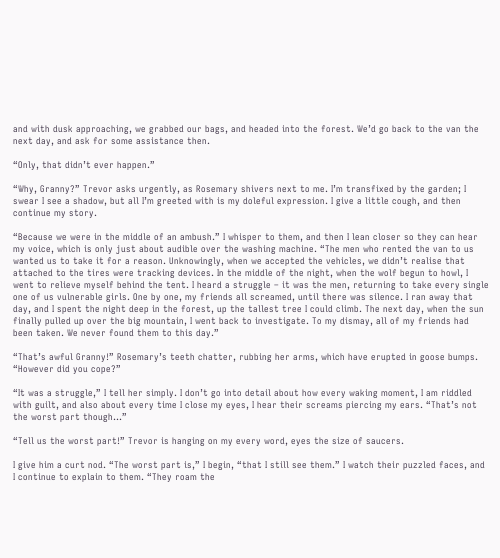and with dusk approaching, we grabbed our bags, and headed into the forest. We’d go back to the van the next day, and ask for some assistance then.

“Only, that didn’t ever happen.”

“Why, Granny?” Trevor asks urgently, as Rosemary shivers next to me. I’m transfixed by the garden; I swear I see a shadow, but all I’m greeted with is my doleful expression. I give a little cough, and then continue my story.

“Because we were in the middle of an ambush.” I whisper to them, and then I lean closer so they can hear my voice, which is only just about audible over the washing machine. “The men who rented the van to us wanted us to take it for a reason. Unknowingly, when we accepted the vehicles, we didn’t realise that attached to the tires were tracking devices. In the middle of the night, when the wolf begun to howl, I went to relieve myself behind the tent. I heard a struggle – it was the men, returning to take every single one of us vulnerable girls. One by one, my friends all screamed, until there was silence. I ran away that day, and I spent the night deep in the forest, up the tallest tree I could climb. The next day, when the sun finally pulled up over the big mountain, I went back to investigate. To my dismay, all of my friends had been taken. We never found them to this day.”

“That’s awful Granny!” Rosemary’s teeth chatter, rubbing her arms, which have erupted in goose bumps. “However did you cope?”

“It was a struggle,” I tell her simply. I don’t go into detail about how every waking moment, I am riddled with guilt, and also about every time I close my eyes, I hear their screams piercing my ears. “That’s not the worst part though…”

“Tell us the worst part!” Trevor is hanging on my every word, eyes the size of saucers.

I give him a curt nod. “The worst part is,” I begin, “that I still see them.” I watch their puzzled faces, and I continue to explain to them. “They roam the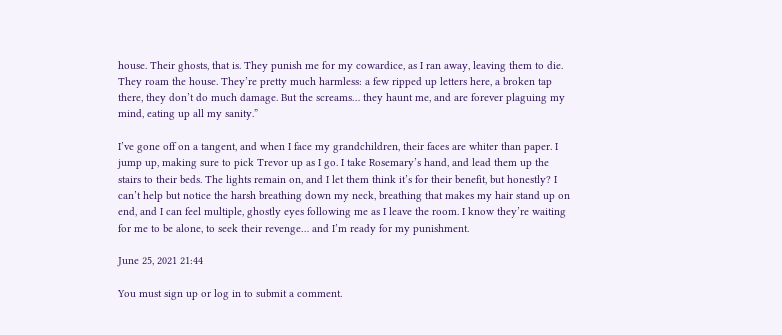house. Their ghosts, that is. They punish me for my cowardice, as I ran away, leaving them to die. They roam the house. They’re pretty much harmless: a few ripped up letters here, a broken tap there, they don’t do much damage. But the screams… they haunt me, and are forever plaguing my mind, eating up all my sanity.”

I’ve gone off on a tangent, and when I face my grandchildren, their faces are whiter than paper. I jump up, making sure to pick Trevor up as I go. I take Rosemary’s hand, and lead them up the stairs to their beds. The lights remain on, and I let them think it’s for their benefit, but honestly? I can’t help but notice the harsh breathing down my neck, breathing that makes my hair stand up on end, and I can feel multiple, ghostly eyes following me as I leave the room. I know they’re waiting for me to be alone, to seek their revenge… and I’m ready for my punishment.

June 25, 2021 21:44

You must sign up or log in to submit a comment.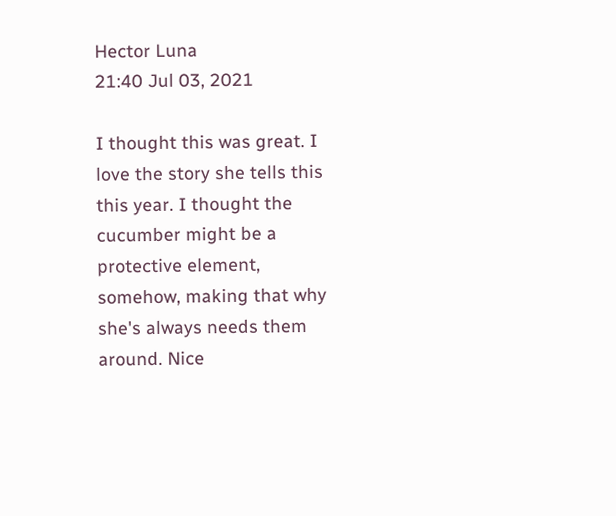Hector Luna
21:40 Jul 03, 2021

I thought this was great. I love the story she tells this this year. I thought the cucumber might be a protective element, somehow, making that why she's always needs them around. Nice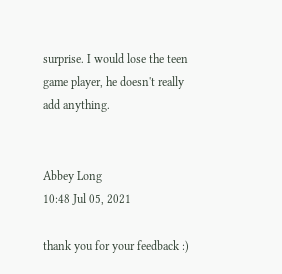surprise. I would lose the teen game player, he doesn't really add anything.


Abbey Long
10:48 Jul 05, 2021

thank you for your feedback :)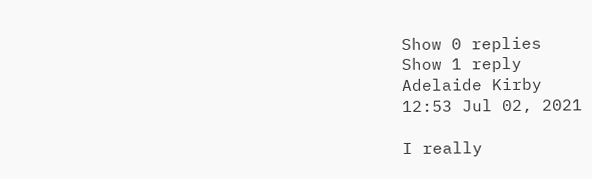Show 0 replies
Show 1 reply
Adelaide Kirby
12:53 Jul 02, 2021

I really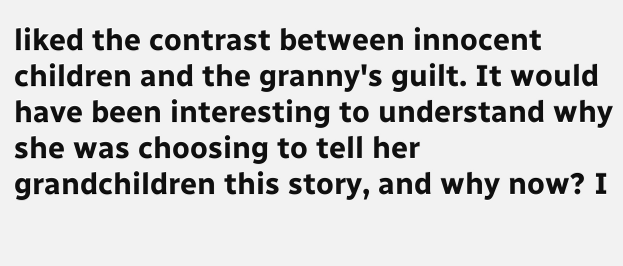liked the contrast between innocent children and the granny's guilt. It would have been interesting to understand why she was choosing to tell her grandchildren this story, and why now? I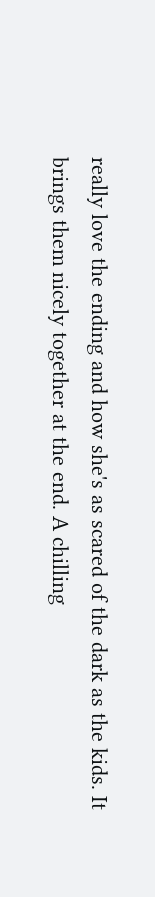really love the ending and how she's as scared of the dark as the kids. It brings them nicely together at the end. A chilling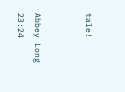tale!


Abbey Long
23:24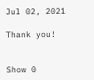Jul 02, 2021

Thank you!


Show 0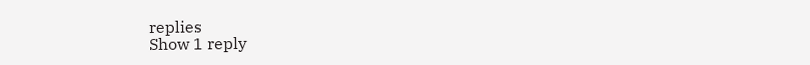replies
Show 1 reply